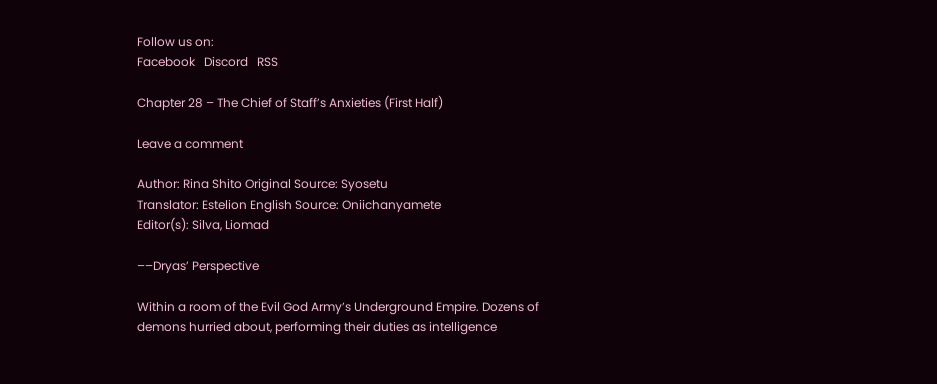Follow us on:
Facebook   Discord   RSS

Chapter 28 – The Chief of Staff’s Anxieties (First Half)

Leave a comment

Author: Rina Shito Original Source: Syosetu
Translator: Estelion English Source: Oniichanyamete
Editor(s): Silva, Liomad

––Dryas’ Perspective

Within a room of the Evil God Army’s Underground Empire. Dozens of demons hurried about, performing their duties as intelligence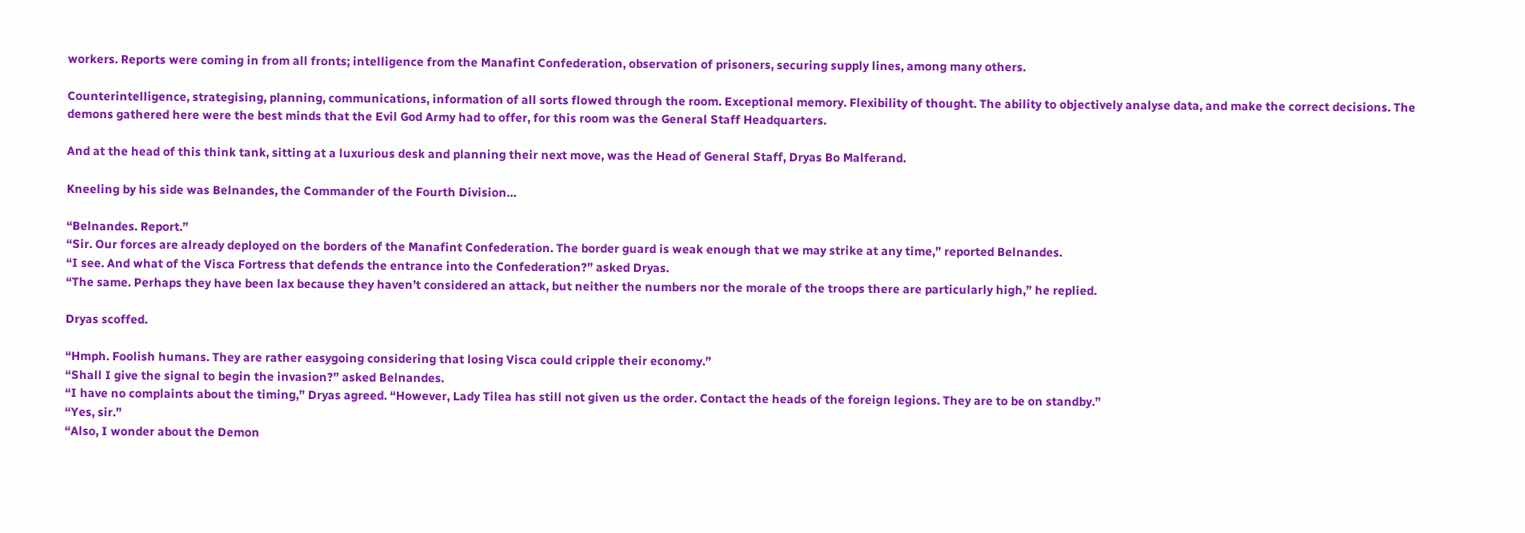workers. Reports were coming in from all fronts; intelligence from the Manafint Confederation, observation of prisoners, securing supply lines, among many others.

Counterintelligence, strategising, planning, communications, information of all sorts flowed through the room. Exceptional memory. Flexibility of thought. The ability to objectively analyse data, and make the correct decisions. The demons gathered here were the best minds that the Evil God Army had to offer, for this room was the General Staff Headquarters.

And at the head of this think tank, sitting at a luxurious desk and planning their next move, was the Head of General Staff, Dryas Bo Malferand.

Kneeling by his side was Belnandes, the Commander of the Fourth Division…

“Belnandes. Report.”
“Sir. Our forces are already deployed on the borders of the Manafint Confederation. The border guard is weak enough that we may strike at any time,” reported Belnandes.
“I see. And what of the Visca Fortress that defends the entrance into the Confederation?” asked Dryas.
“The same. Perhaps they have been lax because they haven’t considered an attack, but neither the numbers nor the morale of the troops there are particularly high,” he replied.

Dryas scoffed.

“Hmph. Foolish humans. They are rather easygoing considering that losing Visca could cripple their economy.”
“Shall I give the signal to begin the invasion?” asked Belnandes.
“I have no complaints about the timing,” Dryas agreed. “However, Lady Tilea has still not given us the order. Contact the heads of the foreign legions. They are to be on standby.”
“Yes, sir.”
“Also, I wonder about the Demon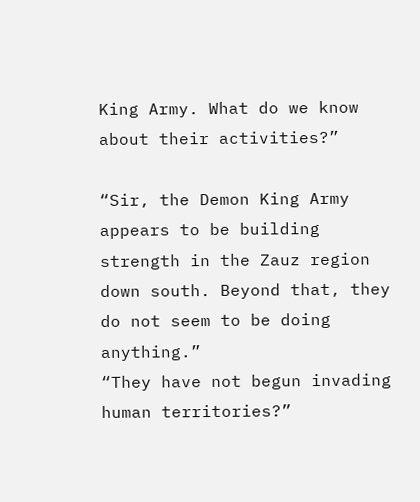King Army. What do we know about their activities?”

“Sir, the Demon King Army appears to be building strength in the Zauz region down south. Beyond that, they do not seem to be doing anything.”
“They have not begun invading human territories?”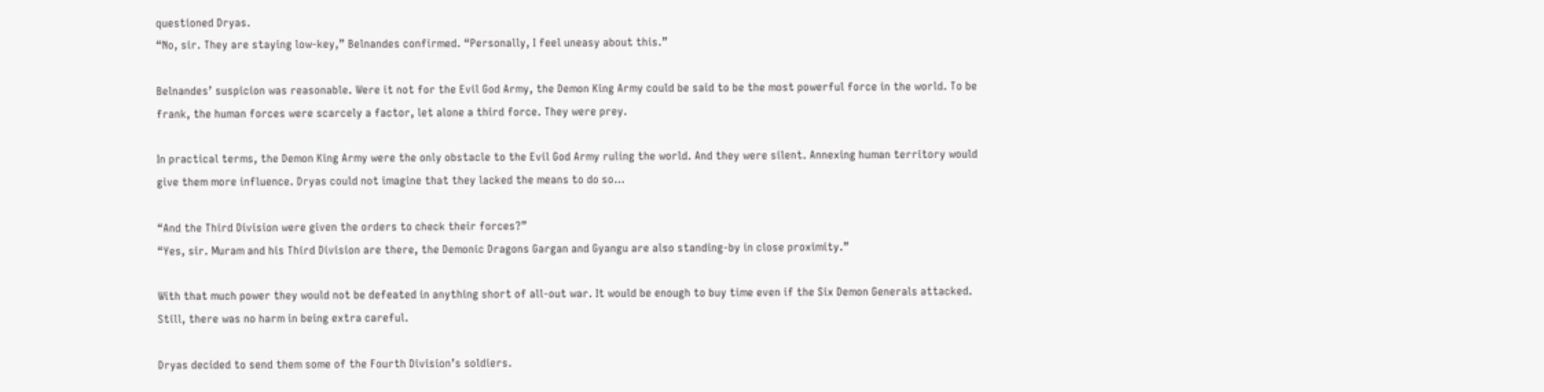questioned Dryas.
“No, sir. They are staying low-key,” Belnandes confirmed. “Personally, I feel uneasy about this.”

Belnandes’ suspicion was reasonable. Were it not for the Evil God Army, the Demon King Army could be said to be the most powerful force in the world. To be frank, the human forces were scarcely a factor, let alone a third force. They were prey.

In practical terms, the Demon King Army were the only obstacle to the Evil God Army ruling the world. And they were silent. Annexing human territory would give them more influence. Dryas could not imagine that they lacked the means to do so…

“And the Third Division were given the orders to check their forces?”
“Yes, sir. Muram and his Third Division are there, the Demonic Dragons Gargan and Gyangu are also standing-by in close proximity.”

With that much power they would not be defeated in anything short of all-out war. It would be enough to buy time even if the Six Demon Generals attacked. Still, there was no harm in being extra careful.

Dryas decided to send them some of the Fourth Division’s soldiers.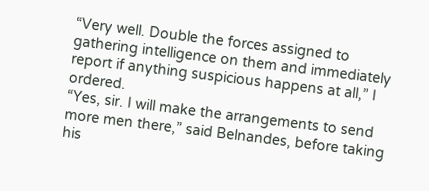“Very well. Double the forces assigned to gathering intelligence on them and immediately report if anything suspicious happens at all,” I ordered.
“Yes, sir. I will make the arrangements to send more men there,” said Belnandes, before taking his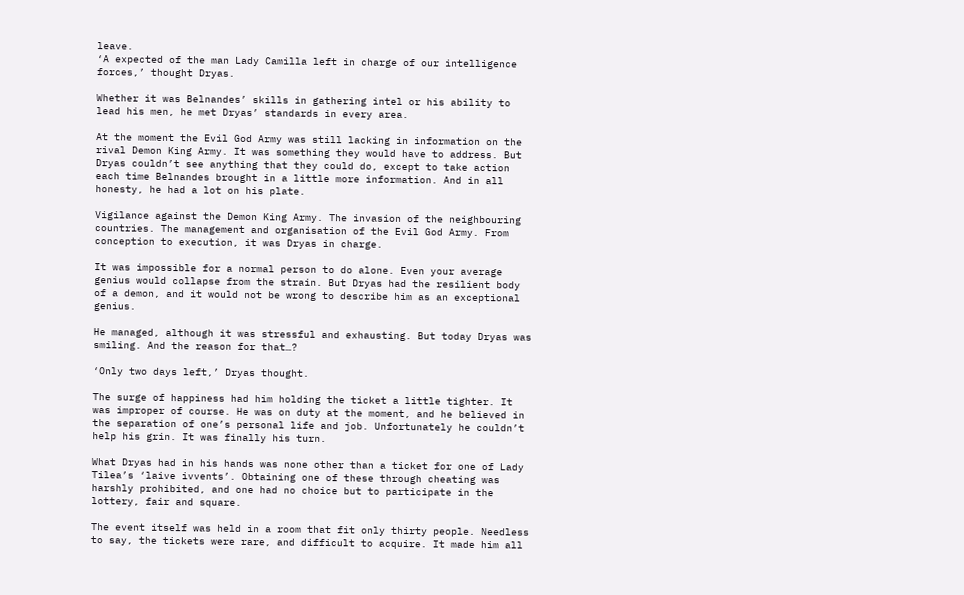leave.
‘A expected of the man Lady Camilla left in charge of our intelligence forces,’ thought Dryas.

Whether it was Belnandes’ skills in gathering intel or his ability to lead his men, he met Dryas’ standards in every area.

At the moment the Evil God Army was still lacking in information on the rival Demon King Army. It was something they would have to address. But Dryas couldn’t see anything that they could do, except to take action each time Belnandes brought in a little more information. And in all honesty, he had a lot on his plate.

Vigilance against the Demon King Army. The invasion of the neighbouring countries. The management and organisation of the Evil God Army. From conception to execution, it was Dryas in charge.

It was impossible for a normal person to do alone. Even your average genius would collapse from the strain. But Dryas had the resilient body of a demon, and it would not be wrong to describe him as an exceptional genius.

He managed, although it was stressful and exhausting. But today Dryas was smiling. And the reason for that…?

‘Only two days left,’ Dryas thought.

The surge of happiness had him holding the ticket a little tighter. It was improper of course. He was on duty at the moment, and he believed in the separation of one’s personal life and job. Unfortunately he couldn’t help his grin. It was finally his turn.

What Dryas had in his hands was none other than a ticket for one of Lady Tilea’s ‘laive ivvents’. Obtaining one of these through cheating was harshly prohibited, and one had no choice but to participate in the lottery, fair and square.

The event itself was held in a room that fit only thirty people. Needless to say, the tickets were rare, and difficult to acquire. It made him all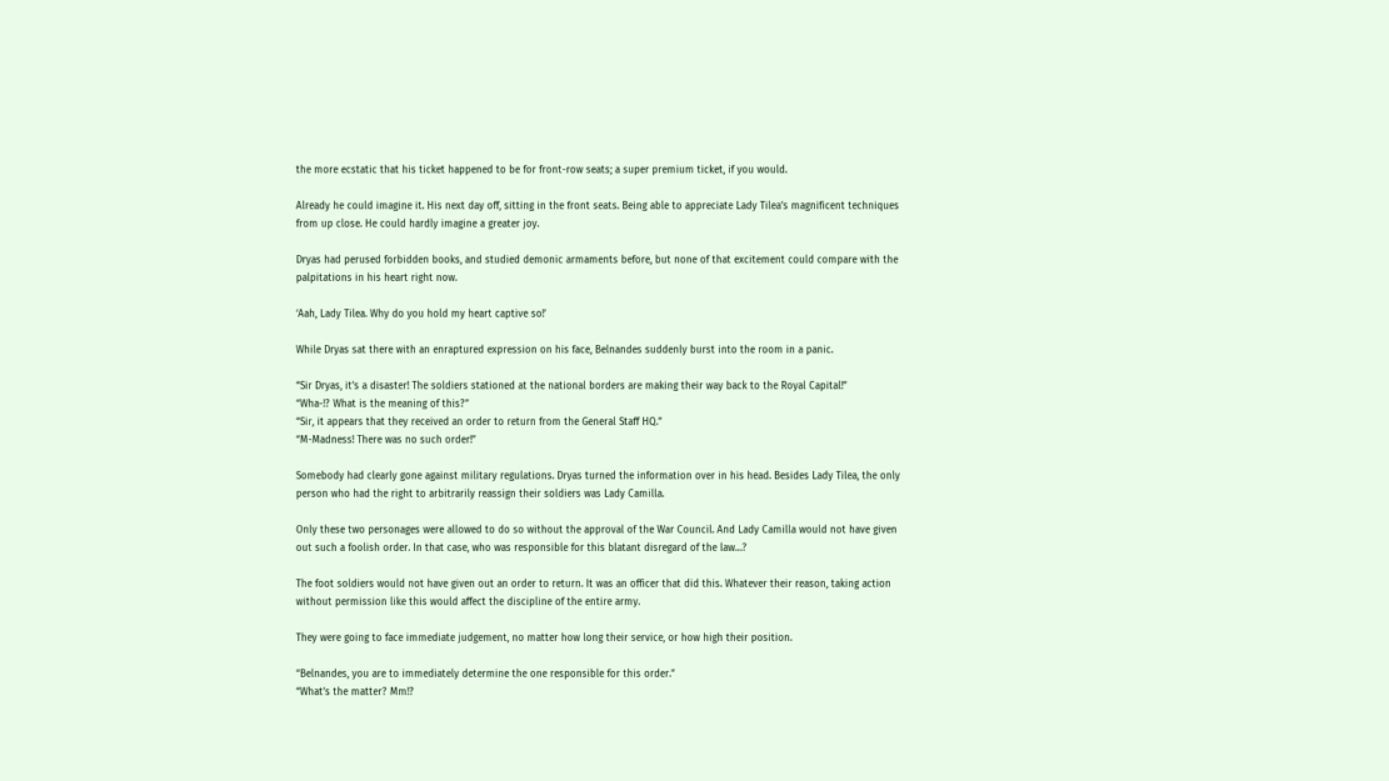the more ecstatic that his ticket happened to be for front-row seats; a super premium ticket, if you would.

Already he could imagine it. His next day off, sitting in the front seats. Being able to appreciate Lady Tilea’s magnificent techniques from up close. He could hardly imagine a greater joy.

Dryas had perused forbidden books, and studied demonic armaments before, but none of that excitement could compare with the palpitations in his heart right now.

‘Aah, Lady Tilea. Why do you hold my heart captive so!’

While Dryas sat there with an enraptured expression on his face, Belnandes suddenly burst into the room in a panic.

“Sir Dryas, it’s a disaster! The soldiers stationed at the national borders are making their way back to the Royal Capital!”
“Wha-!? What is the meaning of this?”
“Sir, it appears that they received an order to return from the General Staff HQ.”
“M-Madness! There was no such order!”

Somebody had clearly gone against military regulations. Dryas turned the information over in his head. Besides Lady Tilea, the only person who had the right to arbitrarily reassign their soldiers was Lady Camilla.

Only these two personages were allowed to do so without the approval of the War Council. And Lady Camilla would not have given out such a foolish order. In that case, who was responsible for this blatant disregard of the law…?

The foot soldiers would not have given out an order to return. It was an officer that did this. Whatever their reason, taking action without permission like this would affect the discipline of the entire army.

They were going to face immediate judgement, no matter how long their service, or how high their position.

“Belnandes, you are to immediately determine the one responsible for this order.”
“What’s the matter? Mm!?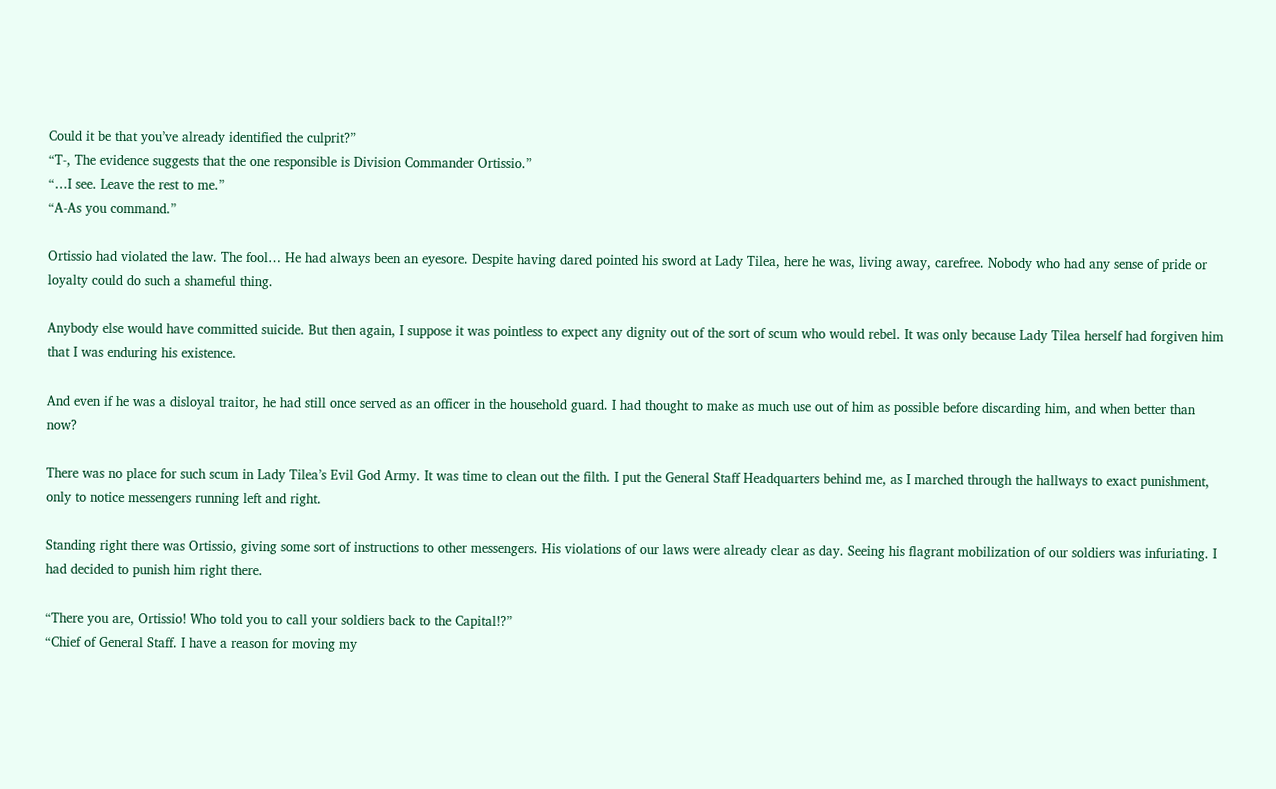Could it be that you’ve already identified the culprit?”
“T-, The evidence suggests that the one responsible is Division Commander Ortissio.”
“…I see. Leave the rest to me.”
“A-As you command.”

Ortissio had violated the law. The fool… He had always been an eyesore. Despite having dared pointed his sword at Lady Tilea, here he was, living away, carefree. Nobody who had any sense of pride or loyalty could do such a shameful thing.

Anybody else would have committed suicide. But then again, I suppose it was pointless to expect any dignity out of the sort of scum who would rebel. It was only because Lady Tilea herself had forgiven him that I was enduring his existence.

And even if he was a disloyal traitor, he had still once served as an officer in the household guard. I had thought to make as much use out of him as possible before discarding him, and when better than now?

There was no place for such scum in Lady Tilea’s Evil God Army. It was time to clean out the filth. I put the General Staff Headquarters behind me, as I marched through the hallways to exact punishment, only to notice messengers running left and right.

Standing right there was Ortissio, giving some sort of instructions to other messengers. His violations of our laws were already clear as day. Seeing his flagrant mobilization of our soldiers was infuriating. I had decided to punish him right there.

“There you are, Ortissio! Who told you to call your soldiers back to the Capital!?”
“Chief of General Staff. I have a reason for moving my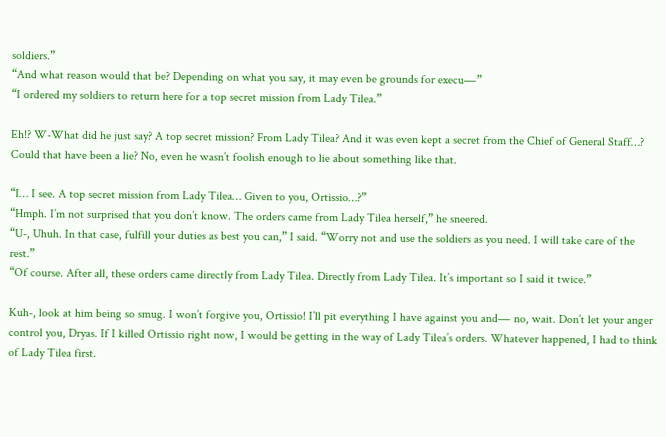soldiers.”
“And what reason would that be? Depending on what you say, it may even be grounds for execu―”
“I ordered my soldiers to return here for a top secret mission from Lady Tilea.”

Eh!? W-What did he just say? A top secret mission? From Lady Tilea? And it was even kept a secret from the Chief of General Staff…? Could that have been a lie? No, even he wasn’t foolish enough to lie about something like that.

“I… I see. A top secret mission from Lady Tilea… Given to you, Ortissio…?”
“Hmph. I’m not surprised that you don’t know. The orders came from Lady Tilea herself,” he sneered.
“U-, Uhuh. In that case, fulfill your duties as best you can,” I said. “Worry not and use the soldiers as you need. I will take care of the rest.”
“Of course. After all, these orders came directly from Lady Tilea. Directly from Lady Tilea. It’s important so I said it twice.”

Kuh-, look at him being so smug. I won’t forgive you, Ortissio! I’ll pit everything I have against you and― no, wait. Don’t let your anger control you, Dryas. If I killed Ortissio right now, I would be getting in the way of Lady Tilea’s orders. Whatever happened, I had to think of Lady Tilea first.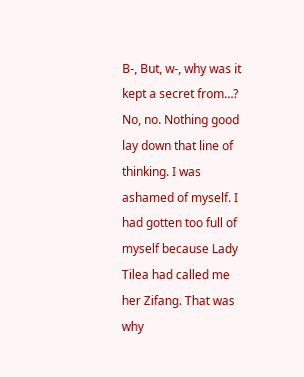B-, But, w-, why was it kept a secret from…? No, no. Nothing good lay down that line of thinking. I was ashamed of myself. I had gotten too full of myself because Lady Tilea had called me her Zifang. That was why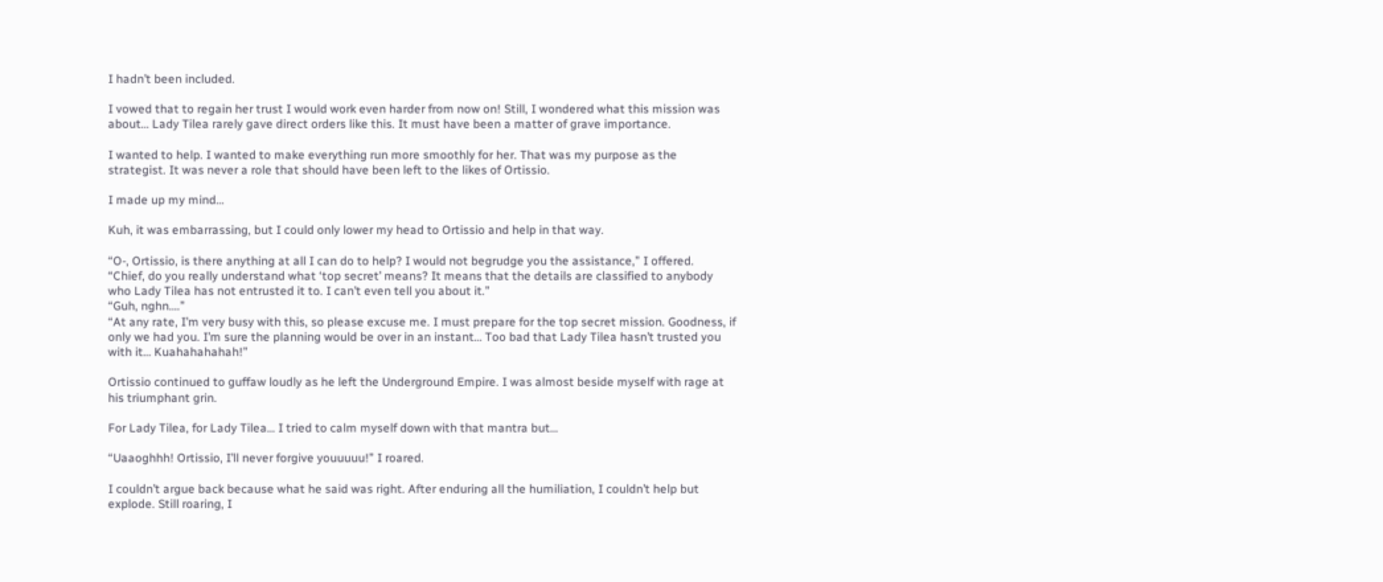I hadn’t been included.

I vowed that to regain her trust I would work even harder from now on! Still, I wondered what this mission was about… Lady Tilea rarely gave direct orders like this. It must have been a matter of grave importance.

I wanted to help. I wanted to make everything run more smoothly for her. That was my purpose as the strategist. It was never a role that should have been left to the likes of Ortissio.

I made up my mind…

Kuh, it was embarrassing, but I could only lower my head to Ortissio and help in that way.

“O-, Ortissio, is there anything at all I can do to help? I would not begrudge you the assistance,” I offered.
“Chief, do you really understand what ‘top secret’ means? It means that the details are classified to anybody who Lady Tilea has not entrusted it to. I can’t even tell you about it.”
“Guh, nghn….”
“At any rate, I’m very busy with this, so please excuse me. I must prepare for the top secret mission. Goodness, if only we had you. I’m sure the planning would be over in an instant… Too bad that Lady Tilea hasn’t trusted you with it… Kuahahahahah!”

Ortissio continued to guffaw loudly as he left the Underground Empire. I was almost beside myself with rage at his triumphant grin.

For Lady Tilea, for Lady Tilea… I tried to calm myself down with that mantra but…

“Uaaoghhh! Ortissio, I’ll never forgive youuuuu!” I roared.

I couldn’t argue back because what he said was right. After enduring all the humiliation, I couldn’t help but explode. Still roaring, I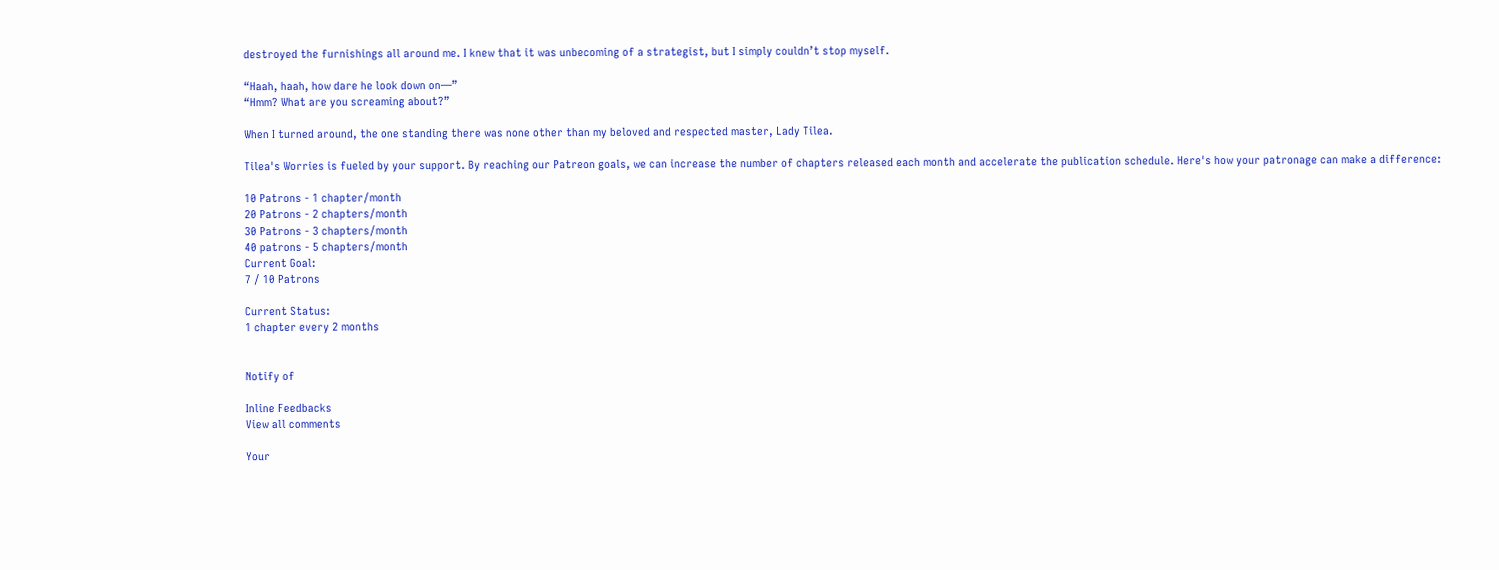destroyed the furnishings all around me. I knew that it was unbecoming of a strategist, but I simply couldn’t stop myself.

“Haah, haah, how dare he look down on―”
“Hmm? What are you screaming about?”

When I turned around, the one standing there was none other than my beloved and respected master, Lady Tilea.

Tilea's Worries is fueled by your support. By reaching our Patreon goals, we can increase the number of chapters released each month and accelerate the publication schedule. Here's how your patronage can make a difference:

10 Patrons - 1 chapter/month
20 Patrons - 2 chapters/month
30 Patrons - 3 chapters/month
40 patrons - 5 chapters/month
Current Goal:
7 / 10 Patrons

Current Status:
1 chapter every 2 months


Notify of

Inline Feedbacks
View all comments

Your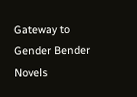Gateway to Gender Bender Novels